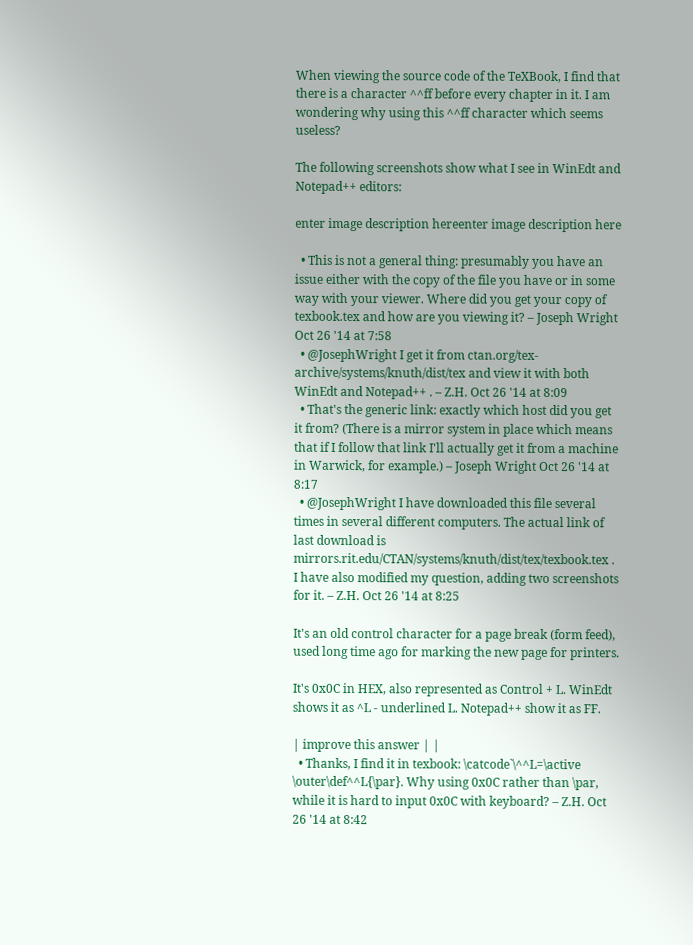When viewing the source code of the TeXBook, I find that there is a character ^^ff before every chapter in it. I am wondering why using this ^^ff character which seems useless?

The following screenshots show what I see in WinEdt and Notepad++ editors:

enter image description hereenter image description here

  • This is not a general thing: presumably you have an issue either with the copy of the file you have or in some way with your viewer. Where did you get your copy of texbook.tex and how are you viewing it? – Joseph Wright Oct 26 '14 at 7:58
  • @JosephWright I get it from ctan.org/tex-archive/systems/knuth/dist/tex and view it with both WinEdt and Notepad++ . – Z.H. Oct 26 '14 at 8:09
  • That's the generic link: exactly which host did you get it from? (There is a mirror system in place which means that if I follow that link I'll actually get it from a machine in Warwick, for example.) – Joseph Wright Oct 26 '14 at 8:17
  • @JosephWright I have downloaded this file several times in several different computers. The actual link of last download is mirrors.rit.edu/CTAN/systems/knuth/dist/tex/texbook.tex . I have also modified my question, adding two screenshots for it. – Z.H. Oct 26 '14 at 8:25

It's an old control character for a page break (form feed), used long time ago for marking the new page for printers.

It's 0x0C in HEX, also represented as Control + L. WinEdt shows it as ^L - underlined L. Notepad++ show it as FF.

| improve this answer | |
  • Thanks, I find it in texbook: \catcode`\^^L=\active \outer\def^^L{\par}. Why using 0x0C rather than \par, while it is hard to input 0x0C with keyboard? – Z.H. Oct 26 '14 at 8:42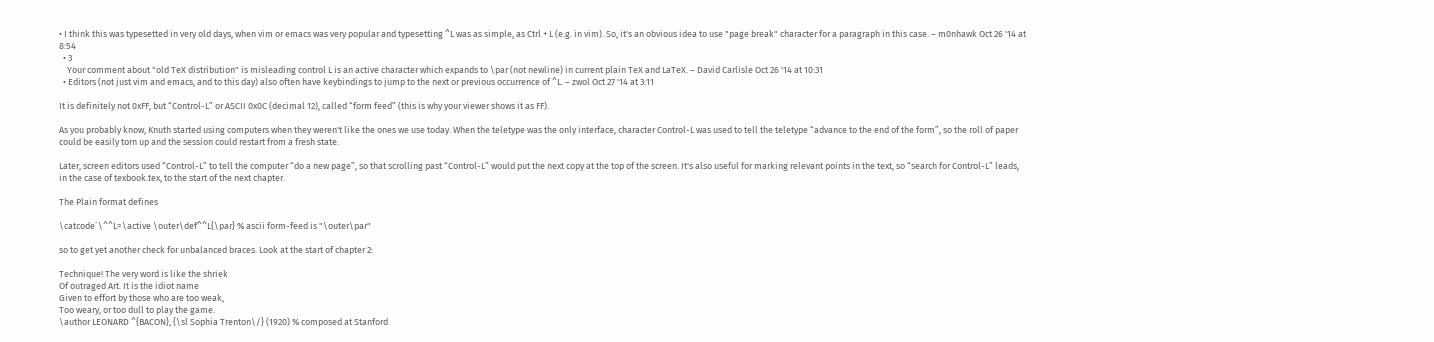• I think this was typesetted in very old days, when vim or emacs was very popular and typesetting ^L was as simple, as Ctrl + L (e.g. in vim). So, it's an obvious idea to use "page break" character for a paragraph in this case. – m0nhawk Oct 26 '14 at 8:54
  • 3
    Your comment about "old TeX distribution" is misleading control L is an active character which expands to \par (not newline) in current plain TeX and LaTeX. – David Carlisle Oct 26 '14 at 10:31
  • Editors (not just vim and emacs, and to this day) also often have keybindings to jump to the next or previous occurrence of ^L. – zwol Oct 27 '14 at 3:11

It is definitely not 0xFF, but “Control-L” or ASCII 0x0C (decimal 12), called “form feed” (this is why your viewer shows it as FF).

As you probably know, Knuth started using computers when they weren't like the ones we use today. When the teletype was the only interface, character Control-L was used to tell the teletype “advance to the end of the form”, so the roll of paper could be easily torn up and the session could restart from a fresh state.

Later, screen editors used “Control-L” to tell the computer “do a new page”, so that scrolling past “Control-L” would put the next copy at the top of the screen. It's also useful for marking relevant points in the text, so “search for Control-L” leads, in the case of texbook.tex, to the start of the next chapter.

The Plain format defines

\catcode`\^^L=\active \outer\def^^L{\par} % ascii form-feed is "\outer\par"

so to get yet another check for unbalanced braces. Look at the start of chapter 2:

Technique! The very word is like the shriek
Of outraged Art. It is the idiot name
Given to effort by those who are too weak,
Too weary, or too dull to play the game.
\author LEONARD ^{BACON}, {\sl Sophia Trenton\/} (1920) % composed at Stanford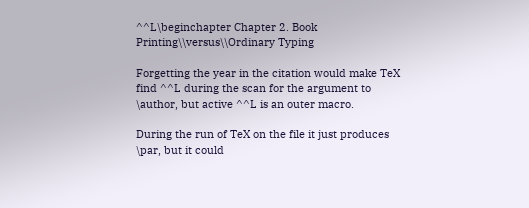^^L\beginchapter Chapter 2. Book Printing\\versus\\Ordinary Typing

Forgetting the year in the citation would make TeX find ^^L during the scan for the argument to \author, but active ^^L is an outer macro.

During the run of TeX on the file it just produces \par, but it could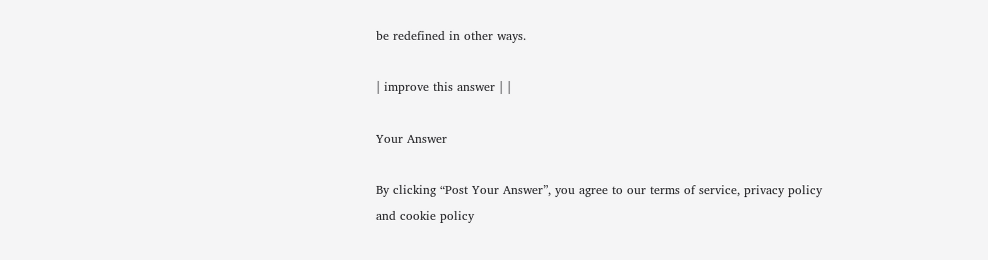be redefined in other ways.

| improve this answer | |

Your Answer

By clicking “Post Your Answer”, you agree to our terms of service, privacy policy and cookie policy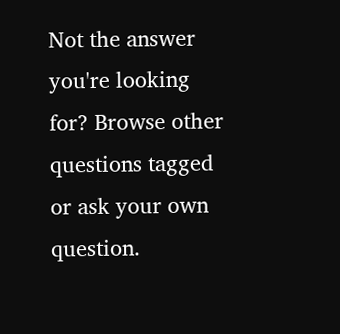Not the answer you're looking for? Browse other questions tagged or ask your own question.